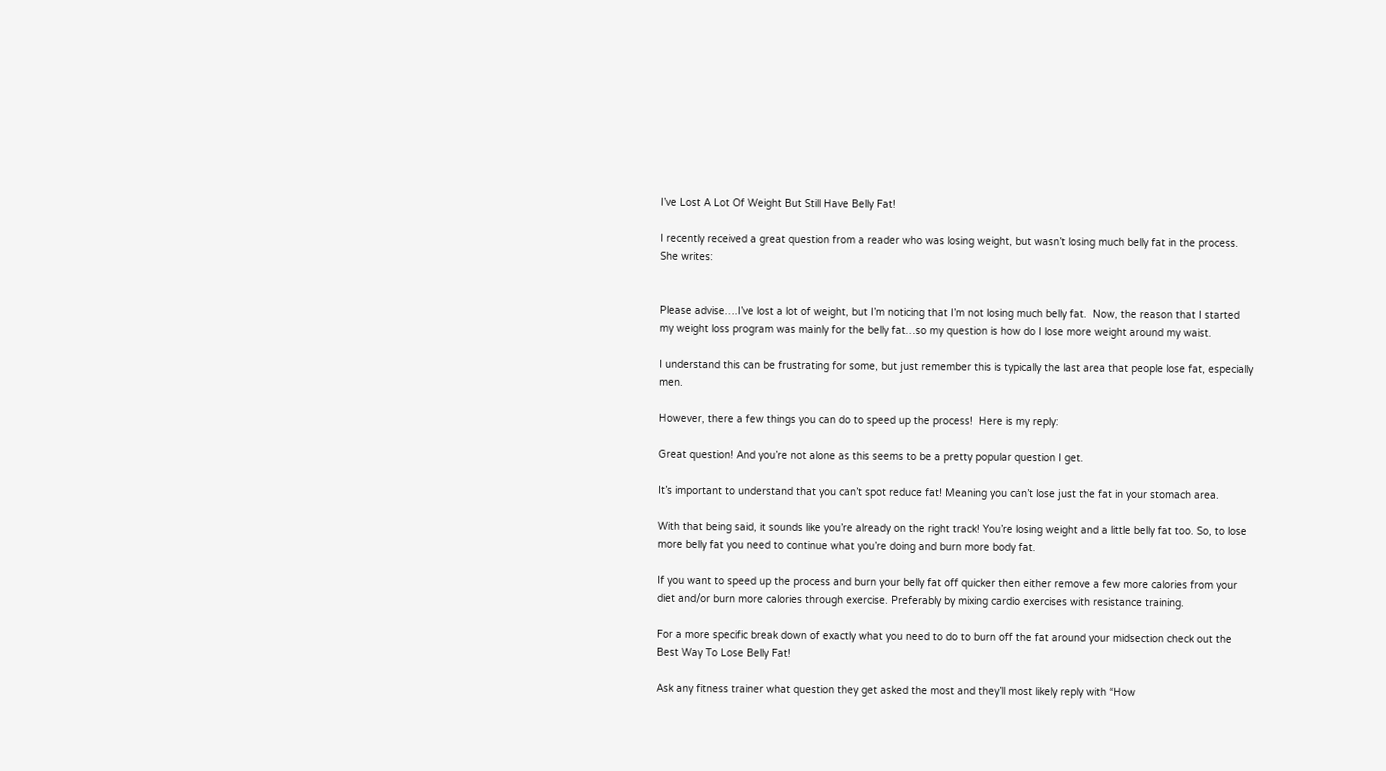I’ve Lost A Lot Of Weight But Still Have Belly Fat!

I recently received a great question from a reader who was losing weight, but wasn’t losing much belly fat in the process.  She writes:


Please advise….I’ve lost a lot of weight, but I’m noticing that I’m not losing much belly fat.  Now, the reason that I started my weight loss program was mainly for the belly fat…so my question is how do I lose more weight around my waist.

I understand this can be frustrating for some, but just remember this is typically the last area that people lose fat, especially men.

However, there a few things you can do to speed up the process!  Here is my reply:

Great question! And you’re not alone as this seems to be a pretty popular question I get.

It’s important to understand that you can’t spot reduce fat! Meaning you can’t lose just the fat in your stomach area.

With that being said, it sounds like you’re already on the right track! You’re losing weight and a little belly fat too. So, to lose more belly fat you need to continue what you’re doing and burn more body fat.

If you want to speed up the process and burn your belly fat off quicker then either remove a few more calories from your diet and/or burn more calories through exercise. Preferably by mixing cardio exercises with resistance training.

For a more specific break down of exactly what you need to do to burn off the fat around your midsection check out the Best Way To Lose Belly Fat!

Ask any fitness trainer what question they get asked the most and they’ll most likely reply with “How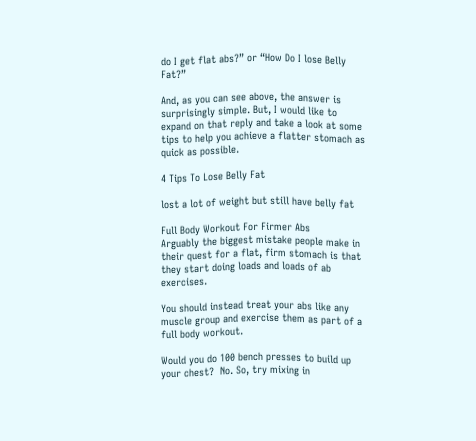do I get flat abs?” or “How Do I lose Belly Fat?”

And, as you can see above, the answer is surprisingly simple. But, I would like to expand on that reply and take a look at some tips to help you achieve a flatter stomach as quick as possible.

4 Tips To Lose Belly Fat

lost a lot of weight but still have belly fat

Full Body Workout For Firmer Abs
Arguably the biggest mistake people make in their quest for a flat, firm stomach is that they start doing loads and loads of ab exercises.

You should instead treat your abs like any muscle group and exercise them as part of a full body workout.

Would you do 100 bench presses to build up your chest?  No. So, try mixing in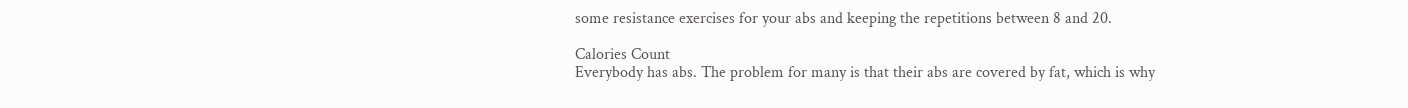some resistance exercises for your abs and keeping the repetitions between 8 and 20.

Calories Count
Everybody has abs. The problem for many is that their abs are covered by fat, which is why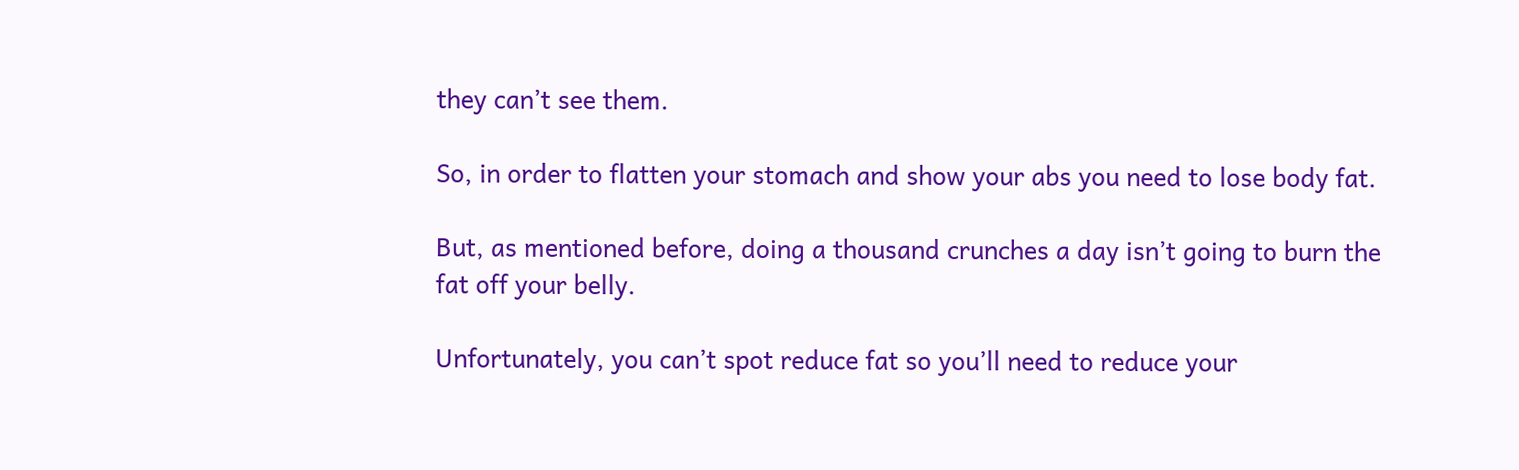they can’t see them.

So, in order to flatten your stomach and show your abs you need to lose body fat.

But, as mentioned before, doing a thousand crunches a day isn’t going to burn the fat off your belly.

Unfortunately, you can’t spot reduce fat so you’ll need to reduce your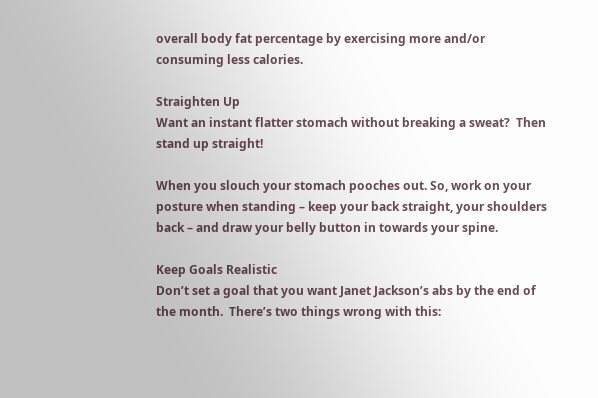overall body fat percentage by exercising more and/or consuming less calories.

Straighten Up
Want an instant flatter stomach without breaking a sweat?  Then stand up straight!

When you slouch your stomach pooches out. So, work on your posture when standing – keep your back straight, your shoulders back – and draw your belly button in towards your spine.

Keep Goals Realistic
Don’t set a goal that you want Janet Jackson’s abs by the end of the month.  There’s two things wrong with this: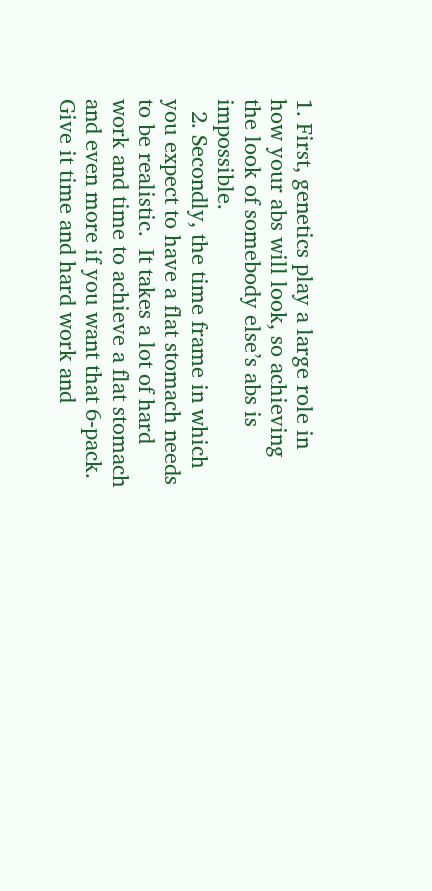1. First, genetics play a large role in how your abs will look, so achieving the look of somebody else’s abs is impossible.
  2. Secondly, the time frame in which you expect to have a flat stomach needs to be realistic.  It takes a lot of hard work and time to achieve a flat stomach and even more if you want that 6-pack.  Give it time and hard work and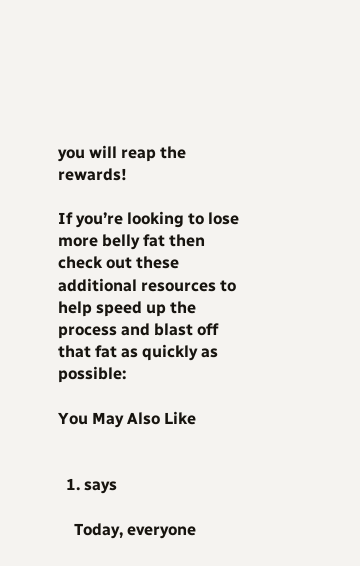you will reap the rewards!

If you’re looking to lose more belly fat then check out these additional resources to help speed up the process and blast off that fat as quickly as possible:

You May Also Like


  1. says

    Today, everyone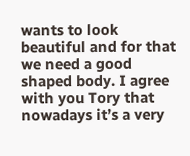wants to look beautiful and for that we need a good shaped body. I agree with you Tory that nowadays it’s a very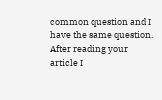common question and I have the same question. After reading your article I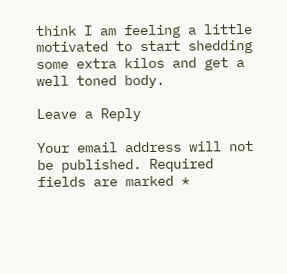think I am feeling a little motivated to start shedding some extra kilos and get a well toned body.

Leave a Reply

Your email address will not be published. Required fields are marked *